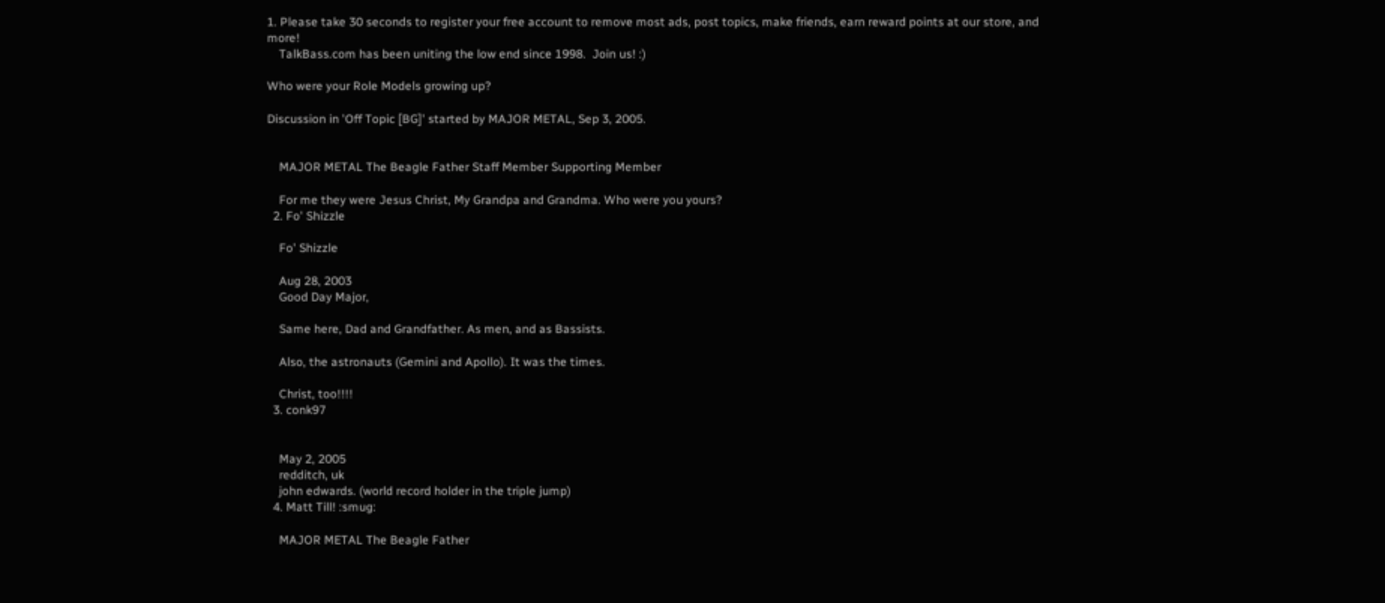1. Please take 30 seconds to register your free account to remove most ads, post topics, make friends, earn reward points at our store, and more!
    TalkBass.com has been uniting the low end since 1998.  Join us! :)

Who were your Role Models growing up?

Discussion in 'Off Topic [BG]' started by MAJOR METAL, Sep 3, 2005.


    MAJOR METAL The Beagle Father Staff Member Supporting Member

    For me they were Jesus Christ, My Grandpa and Grandma. Who were you yours?
  2. Fo' Shizzle

    Fo' Shizzle

    Aug 28, 2003
    Good Day Major,

    Same here, Dad and Grandfather. As men, and as Bassists.

    Also, the astronauts (Gemini and Apollo). It was the times.

    Christ, too!!!!
  3. conk97


    May 2, 2005
    redditch, uk
    john edwards. (world record holder in the triple jump)
  4. Matt Till! :smug:

    MAJOR METAL The Beagle Father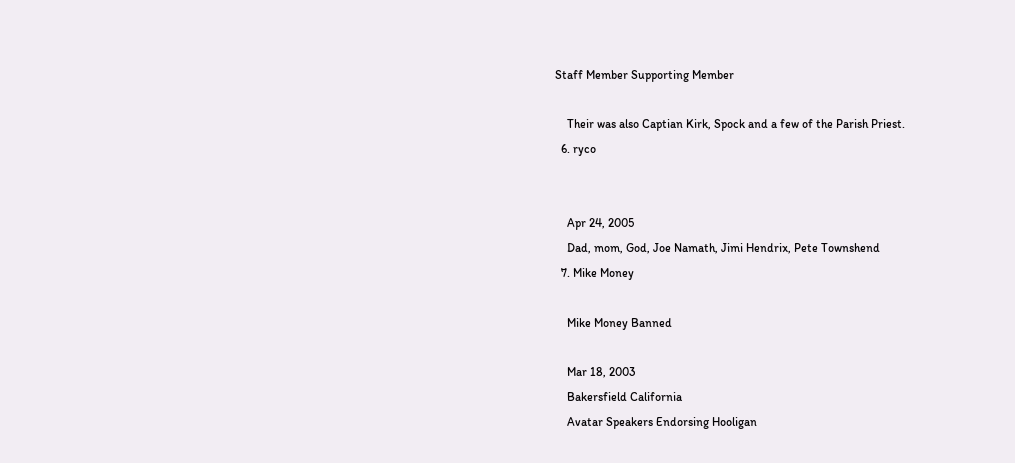Staff Member Supporting Member

    Their was also Captian Kirk, Spock and a few of the Parish Priest.
  6. ryco


    Apr 24, 2005
    Dad, mom, God, Joe Namath, Jimi Hendrix, Pete Townshend
  7. Mike Money

    Mike Money Banned

    Mar 18, 2003
    Bakersfield California
    Avatar Speakers Endorsing Hooligan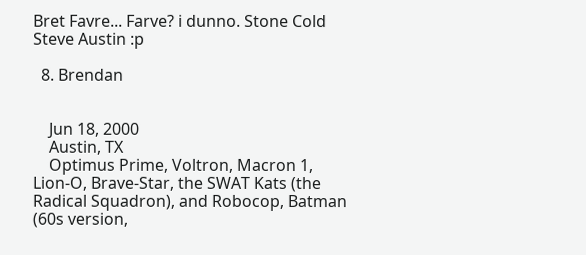Bret Favre... Farve? i dunno. Stone Cold Steve Austin :p

  8. Brendan


    Jun 18, 2000
    Austin, TX
    Optimus Prime, Voltron, Macron 1, Lion-O, Brave-Star, the SWAT Kats (the Radical Squadron), and Robocop, Batman (60s version,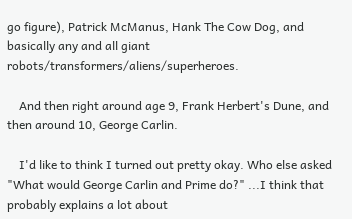go figure), Patrick McManus, Hank The Cow Dog, and basically any and all giant robots/transformers/aliens/superheroes.

    And then right around age 9, Frank Herbert's Dune, and then around 10, George Carlin.

    I'd like to think I turned out pretty okay. Who else asked "What would George Carlin and Prime do?" ...I think that probably explains a lot about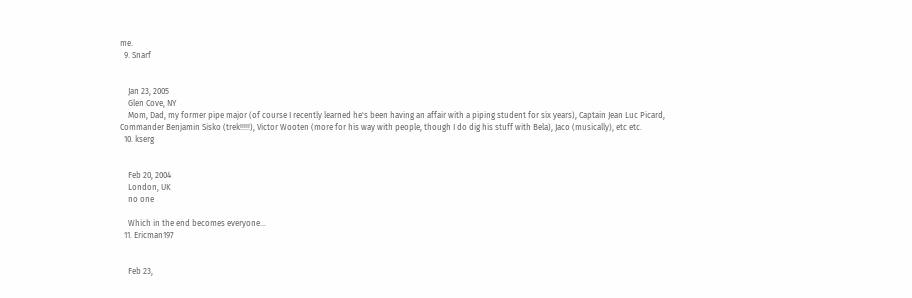me.
  9. Snarf


    Jan 23, 2005
    Glen Cove, NY
    Mom, Dad, my former pipe major (of course I recently learned he's been having an affair with a piping student for six years), Captain Jean Luc Picard, Commander Benjamin Sisko (trek!!!!!), Victor Wooten (more for his way with people, though I do dig his stuff with Bela), Jaco (musically), etc etc.
  10. kserg


    Feb 20, 2004
    London, UK
    no one

    Which in the end becomes everyone...
  11. Ericman197


    Feb 23,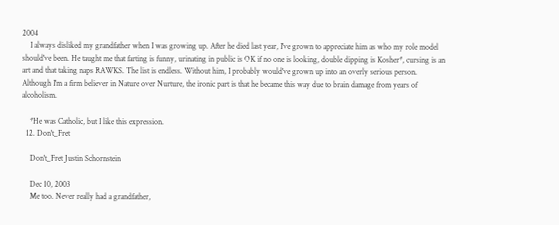2004
    I always disliked my grandfather when I was growing up. After he died last year, I've grown to appreciate him as who my role model should've been. He taught me that farting is funny, urinating in public is OK if no one is looking, double dipping is Kosher*, cursing is an art and that taking naps RAWKS. The list is endless. Without him, I probably would've grown up into an overly serious person. Although I'm a firm believer in Nature over Nurture, the ironic part is that he became this way due to brain damage from years of alcoholism.

    *He was Catholic, but I like this expression.
  12. Don't_Fret

    Don't_Fret Justin Schornstein

    Dec 10, 2003
    Me too. Never really had a grandfather,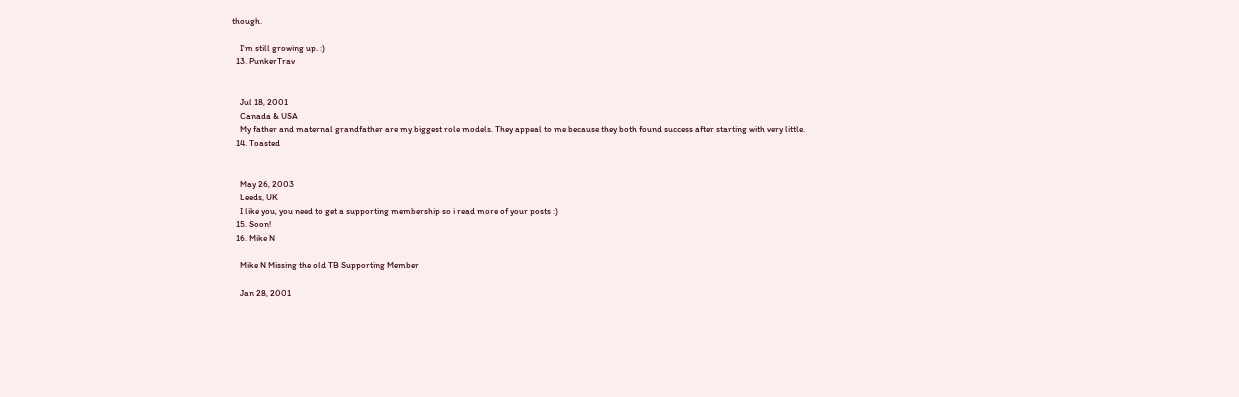though.

    I'm still growing up. :)
  13. PunkerTrav


    Jul 18, 2001
    Canada & USA
    My father and maternal grandfather are my biggest role models. They appeal to me because they both found success after starting with very little.
  14. Toasted


    May 26, 2003
    Leeds, UK
    I like you, you need to get a supporting membership so i read more of your posts :)
  15. Soon!
  16. Mike N

    Mike N Missing the old TB Supporting Member

    Jan 28, 2001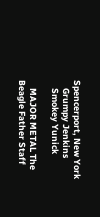Spencerport, New York
    Grumpy Jenkins
    Smokey Yunick

    MAJOR METAL The Beagle Father Staff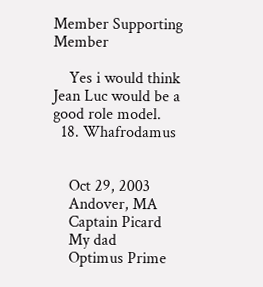Member Supporting Member

    Yes i would think Jean Luc would be a good role model.
  18. Whafrodamus


    Oct 29, 2003
    Andover, MA
    Captain Picard
    My dad
    Optimus Prime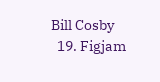Bill Cosby
  19. Figjam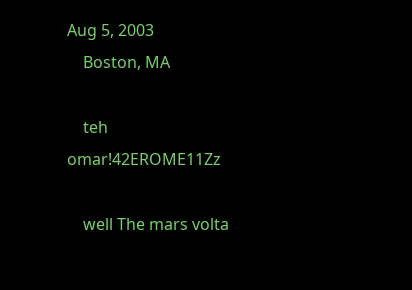Aug 5, 2003
    Boston, MA

    teh omar!42EROME11Zz

    well The mars volta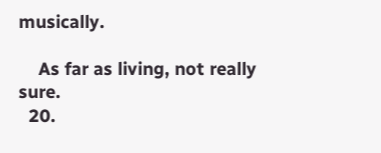musically.

    As far as living, not really sure.
  20.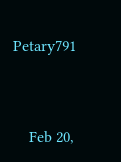Petary791


    Feb 20,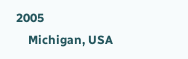2005
    Michigan, USA